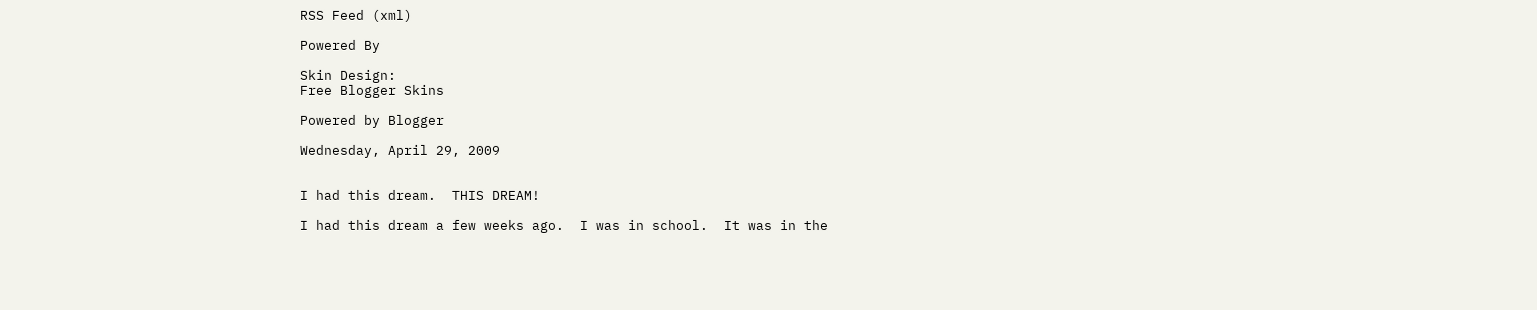RSS Feed (xml)

Powered By

Skin Design:
Free Blogger Skins

Powered by Blogger

Wednesday, April 29, 2009


I had this dream.  THIS DREAM!

I had this dream a few weeks ago.  I was in school.  It was in the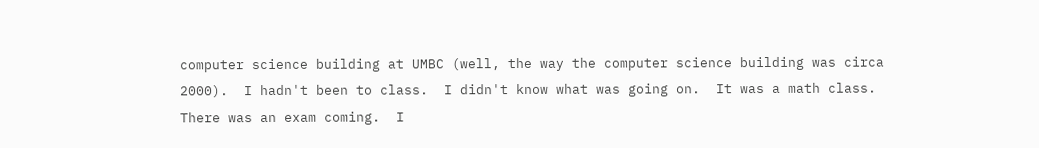computer science building at UMBC (well, the way the computer science building was circa 2000).  I hadn't been to class.  I didn't know what was going on.  It was a math class.  There was an exam coming.  I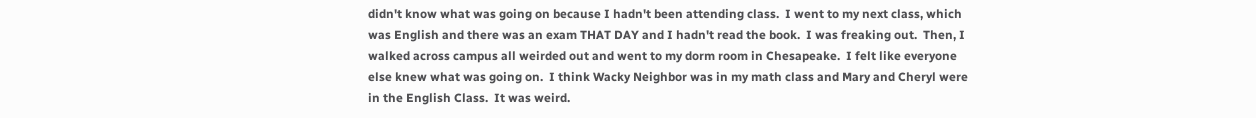didn't know what was going on because I hadn't been attending class.  I went to my next class, which was English and there was an exam THAT DAY and I hadn't read the book.  I was freaking out.  Then, I walked across campus all weirded out and went to my dorm room in Chesapeake.  I felt like everyone else knew what was going on.  I think Wacky Neighbor was in my math class and Mary and Cheryl were in the English Class.  It was weird.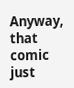Anyway, that comic just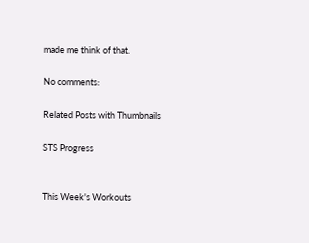made me think of that.

No comments:

Related Posts with Thumbnails

STS Progress


This Week's Workouts